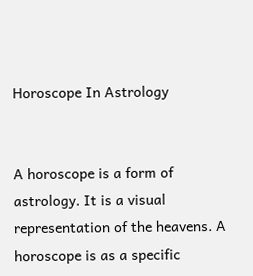Horoscope In Astrology


A horoscope is a form of astrology. It is a visual representation of the heavens. A horoscope is as a specific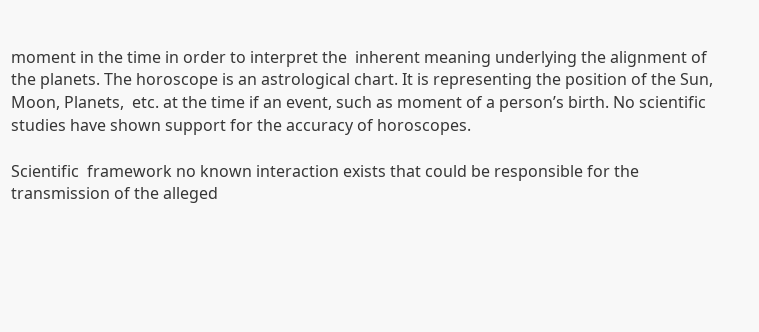moment in the time in order to interpret the  inherent meaning underlying the alignment of the planets. The horoscope is an astrological chart. It is representing the position of the Sun, Moon, Planets,  etc. at the time if an event, such as moment of a person’s birth. No scientific studies have shown support for the accuracy of horoscopes.

Scientific  framework no known interaction exists that could be responsible for the transmission of the alleged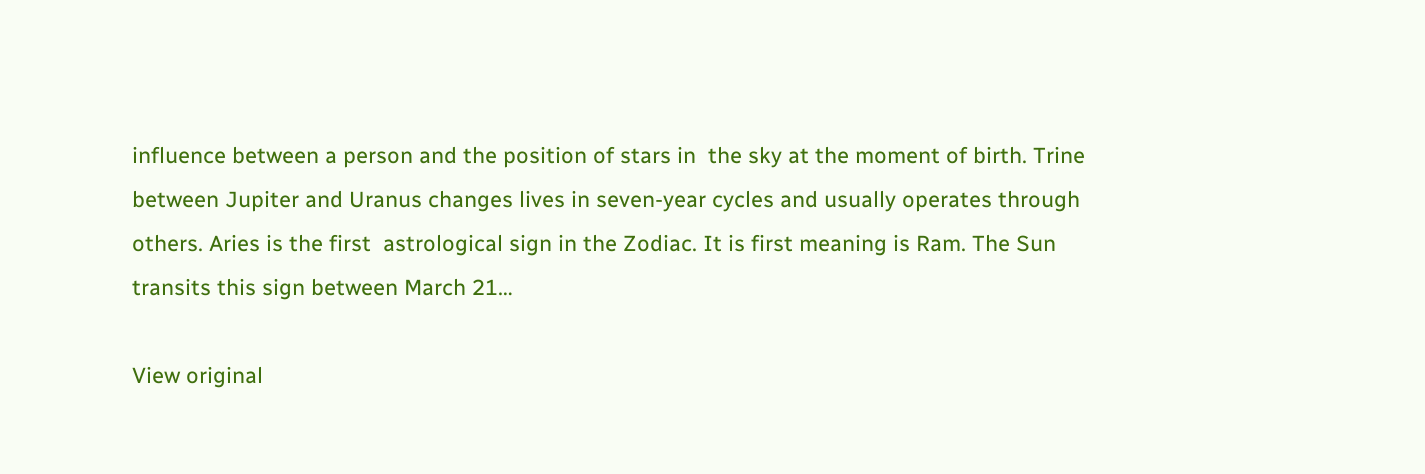influence between a person and the position of stars in  the sky at the moment of birth. Trine between Jupiter and Uranus changes lives in seven-year cycles and usually operates through others. Aries is the first  astrological sign in the Zodiac. It is first meaning is Ram. The Sun transits this sign between March 21…

View original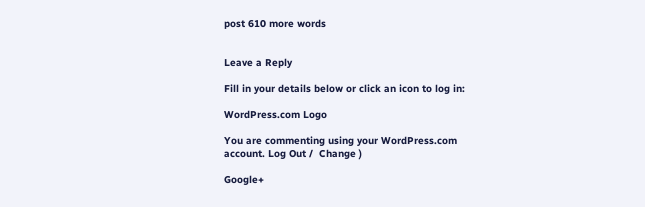post 610 more words


Leave a Reply

Fill in your details below or click an icon to log in:

WordPress.com Logo

You are commenting using your WordPress.com account. Log Out /  Change )

Google+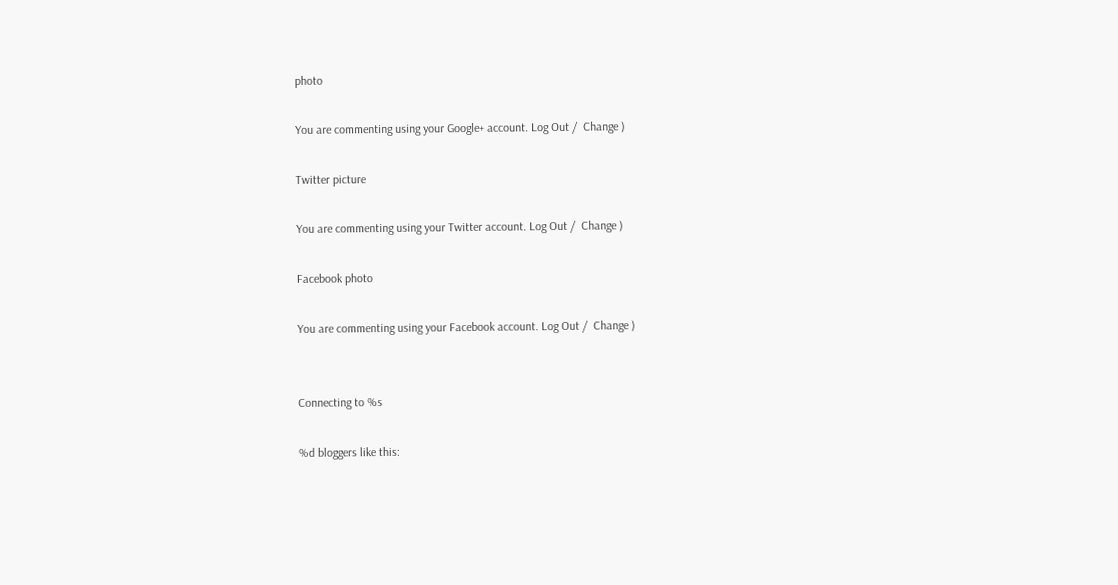photo

You are commenting using your Google+ account. Log Out /  Change )

Twitter picture

You are commenting using your Twitter account. Log Out /  Change )

Facebook photo

You are commenting using your Facebook account. Log Out /  Change )


Connecting to %s

%d bloggers like this: